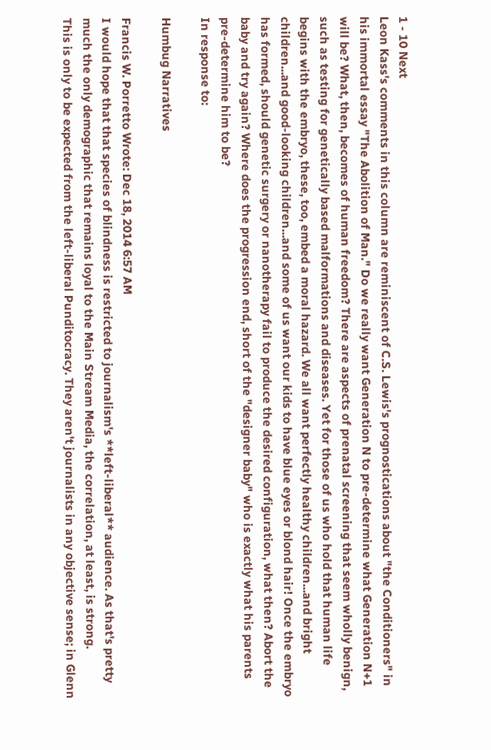1 - 10 Next
Leon Kass's comments in this column are reminiscent of C.S. Lewis's prognostications about "the Conditioners" in his immortal essay "The Abolition of Man." Do we really want Generation N to pre-determine what Generation N+1 will be? What, then, becomes of human freedom? There are aspects of prenatal screening that seem wholly benign, such as testing for genetically based malformations and diseases. Yet for those of us who hold that human life begins with the embryo, these, too, embed a moral hazard. We all want perfectly healthy children...and bright children...and good-looking children...and some of us want our kids to have blue eyes or blond hair! Once the embryo has formed, should genetic surgery or nanotherapy fail to produce the desired configuration, what then? Abort the baby and try again? Where does the progression end, short of the "designer baby" who is exactly what his parents pre-determine him to be?
In response to:

Humbug Narratives

Francis W. Porretto Wrote: Dec 18, 2014 6:57 AM
I would hope that that species of blindness is restricted to journalism's **left-liberal** audience. As that's pretty much the only demographic that remains loyal to the Main Stream Media, the correlation, at least, is strong.
This is only to be expected from the left-liberal Punditocracy. They aren't journalists in any objective sense; in Glenn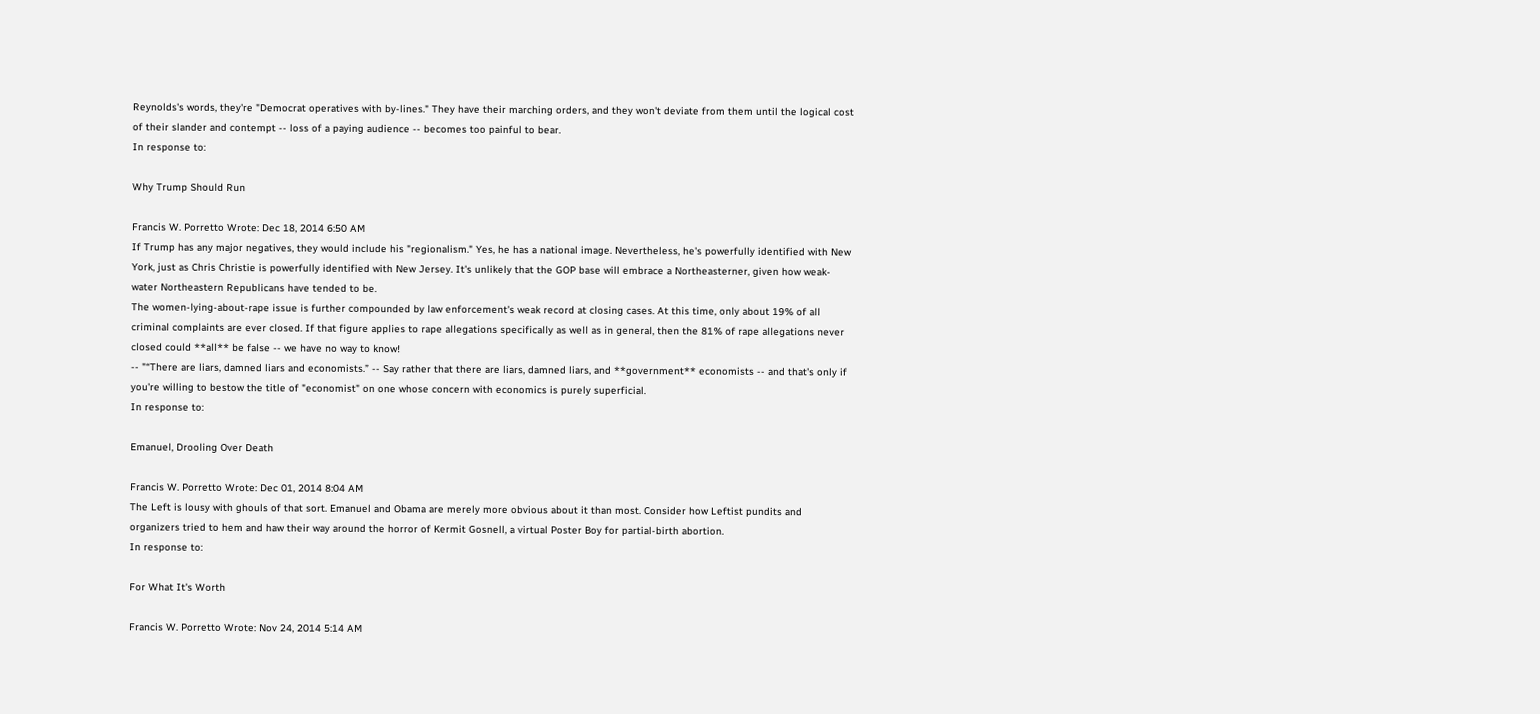Reynolds's words, they're "Democrat operatives with by-lines." They have their marching orders, and they won't deviate from them until the logical cost of their slander and contempt -- loss of a paying audience -- becomes too painful to bear.
In response to:

Why Trump Should Run

Francis W. Porretto Wrote: Dec 18, 2014 6:50 AM
If Trump has any major negatives, they would include his "regionalism." Yes, he has a national image. Nevertheless, he's powerfully identified with New York, just as Chris Christie is powerfully identified with New Jersey. It's unlikely that the GOP base will embrace a Northeasterner, given how weak-water Northeastern Republicans have tended to be.
The women-lying-about-rape issue is further compounded by law enforcement's weak record at closing cases. At this time, only about 19% of all criminal complaints are ever closed. If that figure applies to rape allegations specifically as well as in general, then the 81% of rape allegations never closed could **all** be false -- we have no way to know!
-- "“There are liars, damned liars and economists.” -- Say rather that there are liars, damned liars, and **government** economists -- and that's only if you're willing to bestow the title of "economist" on one whose concern with economics is purely superficial.
In response to:

Emanuel, Drooling Over Death

Francis W. Porretto Wrote: Dec 01, 2014 8:04 AM
The Left is lousy with ghouls of that sort. Emanuel and Obama are merely more obvious about it than most. Consider how Leftist pundits and organizers tried to hem and haw their way around the horror of Kermit Gosnell, a virtual Poster Boy for partial-birth abortion.
In response to:

For What It's Worth

Francis W. Porretto Wrote: Nov 24, 2014 5:14 AM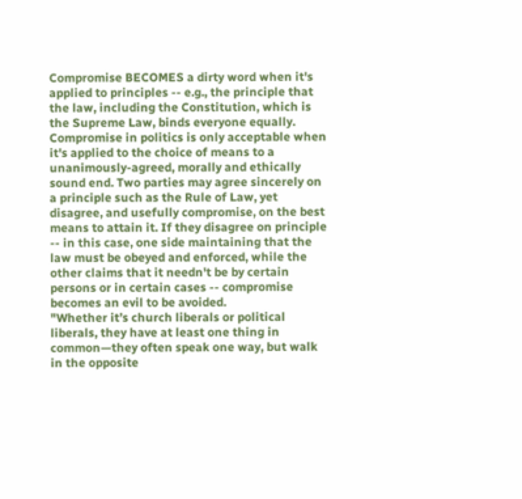Compromise BECOMES a dirty word when it's applied to principles -- e.g., the principle that the law, including the Constitution, which is the Supreme Law, binds everyone equally. Compromise in politics is only acceptable when it's applied to the choice of means to a unanimously-agreed, morally and ethically sound end. Two parties may agree sincerely on a principle such as the Rule of Law, yet disagree, and usefully compromise, on the best means to attain it. If they disagree on principle -- in this case, one side maintaining that the law must be obeyed and enforced, while the other claims that it needn't be by certain persons or in certain cases -- compromise becomes an evil to be avoided.
"Whether it’s church liberals or political liberals, they have at least one thing in common—they often speak one way, but walk in the opposite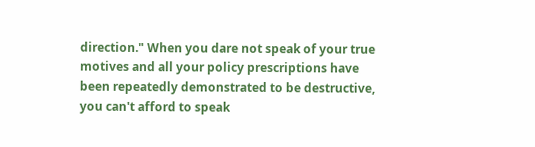direction." When you dare not speak of your true motives and all your policy prescriptions have been repeatedly demonstrated to be destructive, you can't afford to speak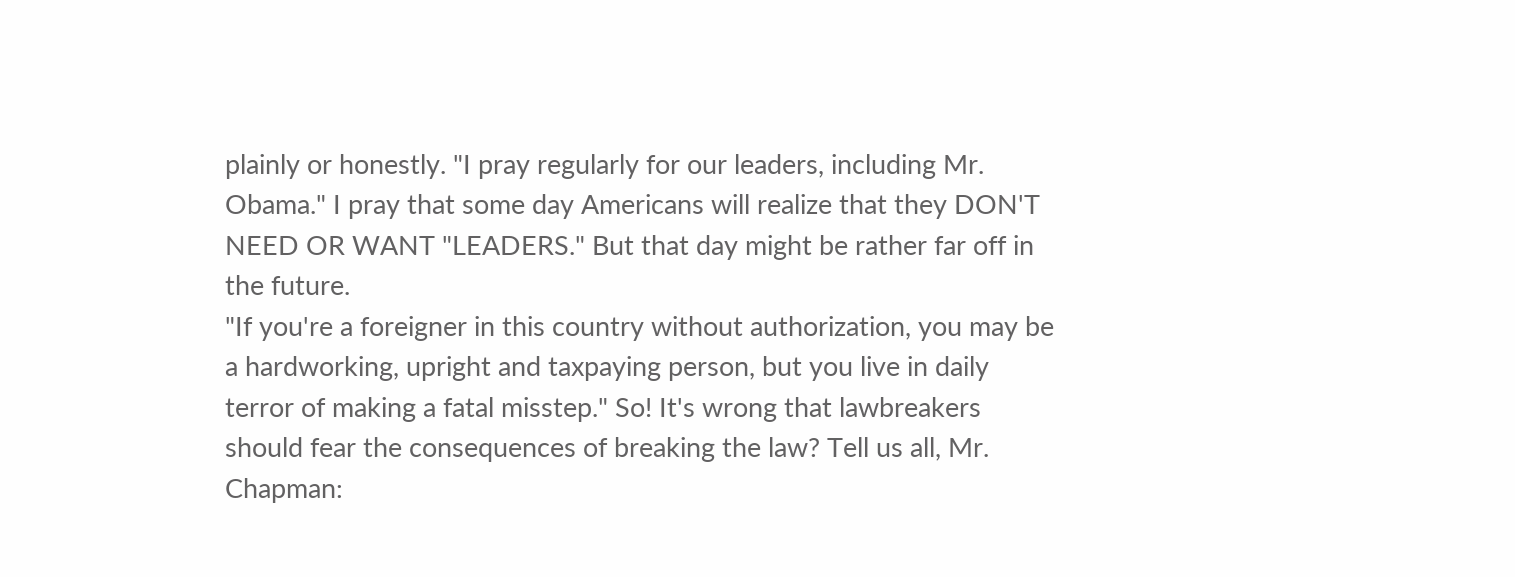plainly or honestly. "I pray regularly for our leaders, including Mr. Obama." I pray that some day Americans will realize that they DON'T NEED OR WANT "LEADERS." But that day might be rather far off in the future.
"If you're a foreigner in this country without authorization, you may be a hardworking, upright and taxpaying person, but you live in daily terror of making a fatal misstep." So! It's wrong that lawbreakers should fear the consequences of breaking the law? Tell us all, Mr. Chapman: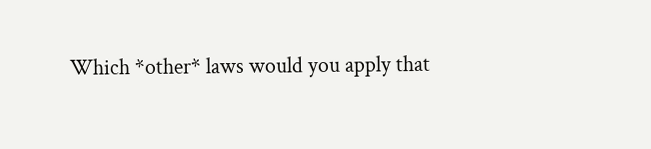Which *other* laws would you apply that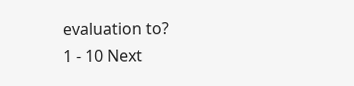evaluation to?
1 - 10 Next